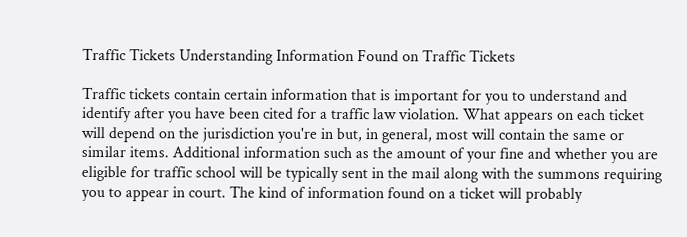Traffic Tickets Understanding Information Found on Traffic Tickets

Traffic tickets contain certain information that is important for you to understand and identify after you have been cited for a traffic law violation. What appears on each ticket will depend on the jurisdiction you're in but, in general, most will contain the same or similar items. Additional information such as the amount of your fine and whether you are eligible for traffic school will be typically sent in the mail along with the summons requiring you to appear in court. The kind of information found on a ticket will probably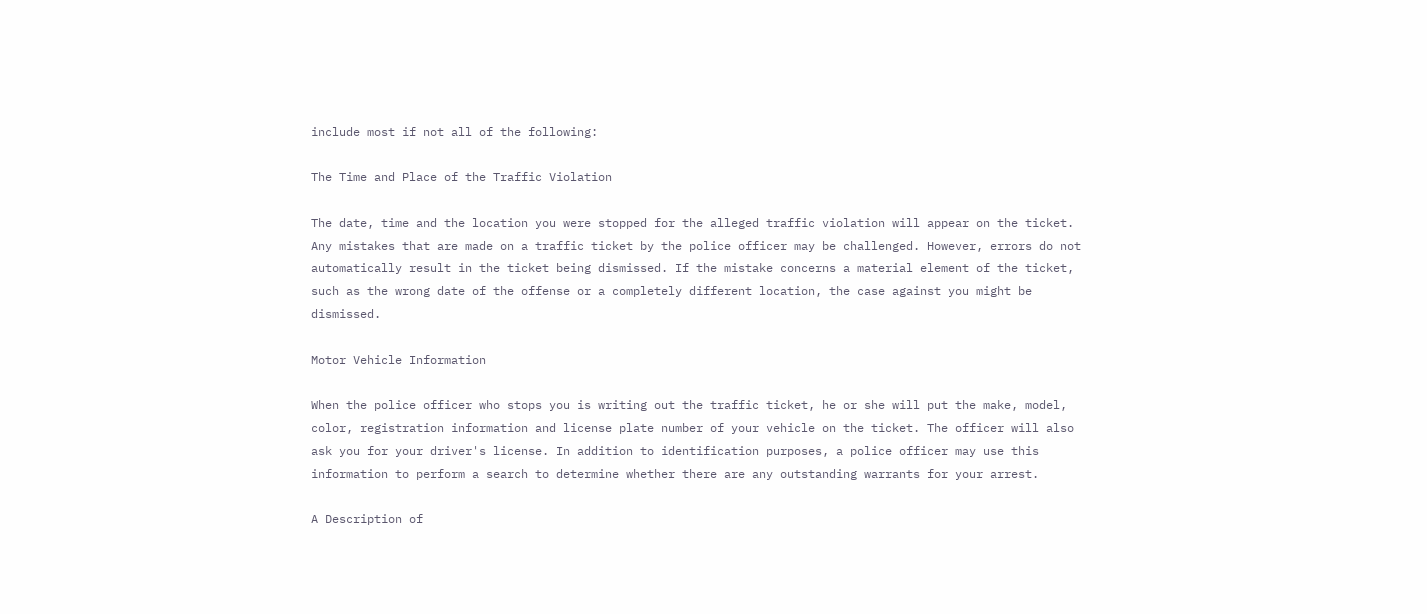include most if not all of the following:

The Time and Place of the Traffic Violation

The date, time and the location you were stopped for the alleged traffic violation will appear on the ticket. Any mistakes that are made on a traffic ticket by the police officer may be challenged. However, errors do not automatically result in the ticket being dismissed. If the mistake concerns a material element of the ticket, such as the wrong date of the offense or a completely different location, the case against you might be dismissed.

Motor Vehicle Information

When the police officer who stops you is writing out the traffic ticket, he or she will put the make, model, color, registration information and license plate number of your vehicle on the ticket. The officer will also ask you for your driver's license. In addition to identification purposes, a police officer may use this information to perform a search to determine whether there are any outstanding warrants for your arrest.

A Description of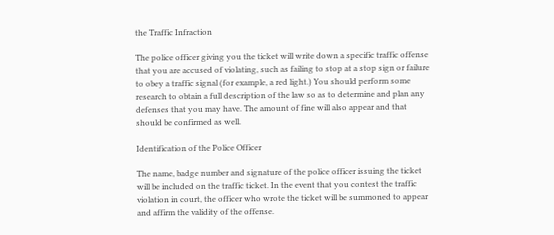the Traffic Infraction

The police officer giving you the ticket will write down a specific traffic offense that you are accused of violating, such as failing to stop at a stop sign or failure to obey a traffic signal (for example, a red light.) You should perform some research to obtain a full description of the law so as to determine and plan any defenses that you may have. The amount of fine will also appear and that should be confirmed as well.

Identification of the Police Officer

The name, badge number and signature of the police officer issuing the ticket will be included on the traffic ticket. In the event that you contest the traffic violation in court, the officer who wrote the ticket will be summoned to appear and affirm the validity of the offense.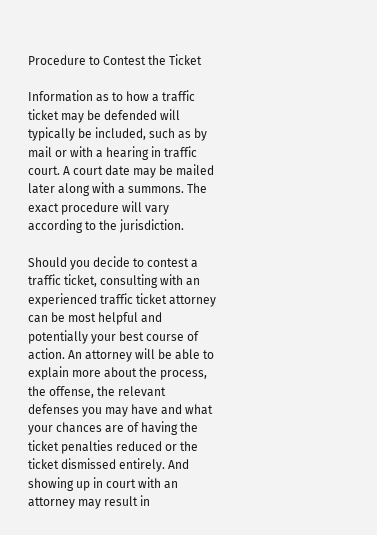Procedure to Contest the Ticket

Information as to how a traffic ticket may be defended will typically be included, such as by mail or with a hearing in traffic court. A court date may be mailed later along with a summons. The exact procedure will vary according to the jurisdiction.

Should you decide to contest a traffic ticket, consulting with an experienced traffic ticket attorney can be most helpful and potentially your best course of action. An attorney will be able to explain more about the process, the offense, the relevant defenses you may have and what your chances are of having the ticket penalties reduced or the ticket dismissed entirely. And showing up in court with an attorney may result in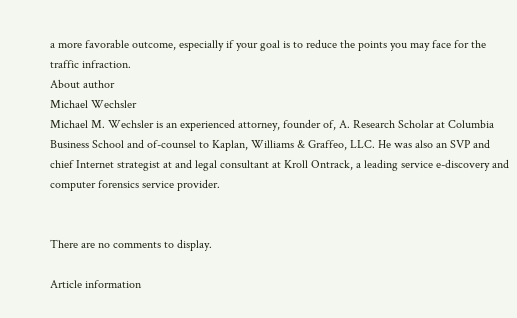a more favorable outcome, especially if your goal is to reduce the points you may face for the traffic infraction.
About author
Michael Wechsler
Michael M. Wechsler is an experienced attorney, founder of, A. Research Scholar at Columbia Business School and of-counsel to Kaplan, Williams & Graffeo, LLC. He was also an SVP and chief Internet strategist at and legal consultant at Kroll Ontrack, a leading service e-discovery and computer forensics service provider.


There are no comments to display.

Article information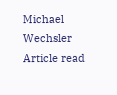Michael Wechsler
Article read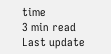time
3 min read
Last update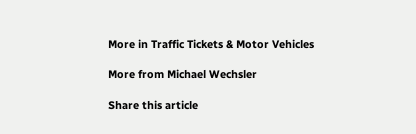More in Traffic Tickets & Motor Vehicles

More from Michael Wechsler

Share this article